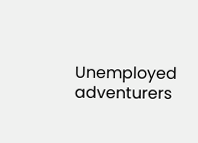Unemployed adventurers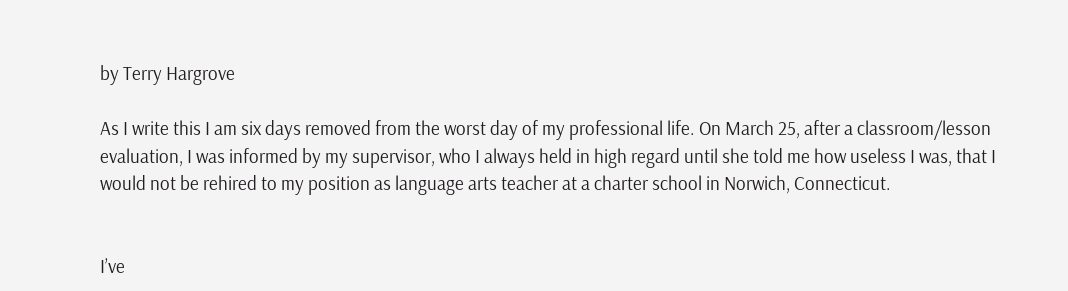by Terry Hargrove

As I write this I am six days removed from the worst day of my professional life. On March 25, after a classroom/lesson evaluation, I was informed by my supervisor, who I always held in high regard until she told me how useless I was, that I would not be rehired to my position as language arts teacher at a charter school in Norwich, Connecticut.


I’ve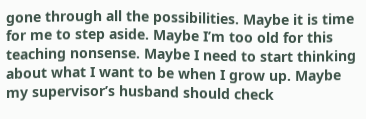gone through all the possibilities. Maybe it is time for me to step aside. Maybe I’m too old for this teaching nonsense. Maybe I need to start thinking about what I want to be when I grow up. Maybe my supervisor’s husband should check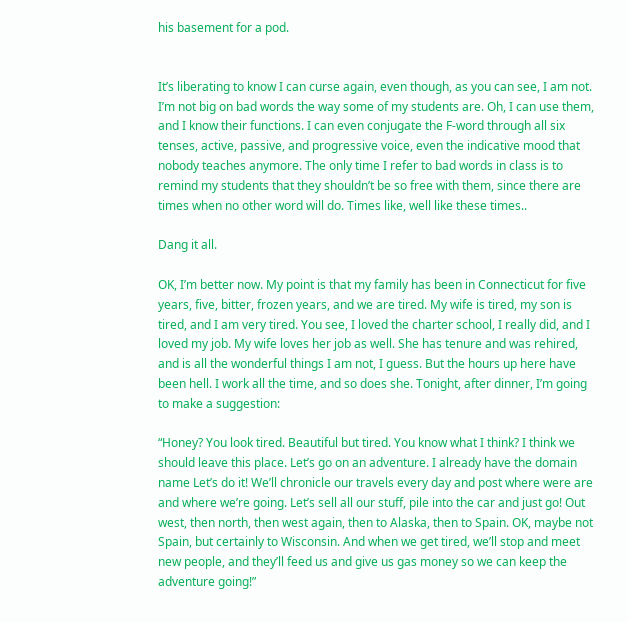his basement for a pod.


It’s liberating to know I can curse again, even though, as you can see, I am not. I’m not big on bad words the way some of my students are. Oh, I can use them, and I know their functions. I can even conjugate the F-word through all six tenses, active, passive, and progressive voice, even the indicative mood that nobody teaches anymore. The only time I refer to bad words in class is to remind my students that they shouldn’t be so free with them, since there are times when no other word will do. Times like, well like these times..

Dang it all.

OK, I’m better now. My point is that my family has been in Connecticut for five years, five, bitter, frozen years, and we are tired. My wife is tired, my son is tired, and I am very tired. You see, I loved the charter school, I really did, and I loved my job. My wife loves her job as well. She has tenure and was rehired, and is all the wonderful things I am not, I guess. But the hours up here have been hell. I work all the time, and so does she. Tonight, after dinner, I’m going to make a suggestion:

“Honey? You look tired. Beautiful but tired. You know what I think? I think we should leave this place. Let’s go on an adventure. I already have the domain name Let’s do it! We’ll chronicle our travels every day and post where were are and where we’re going. Let’s sell all our stuff, pile into the car and just go! Out west, then north, then west again, then to Alaska, then to Spain. OK, maybe not Spain, but certainly to Wisconsin. And when we get tired, we’ll stop and meet new people, and they’ll feed us and give us gas money so we can keep the adventure going!”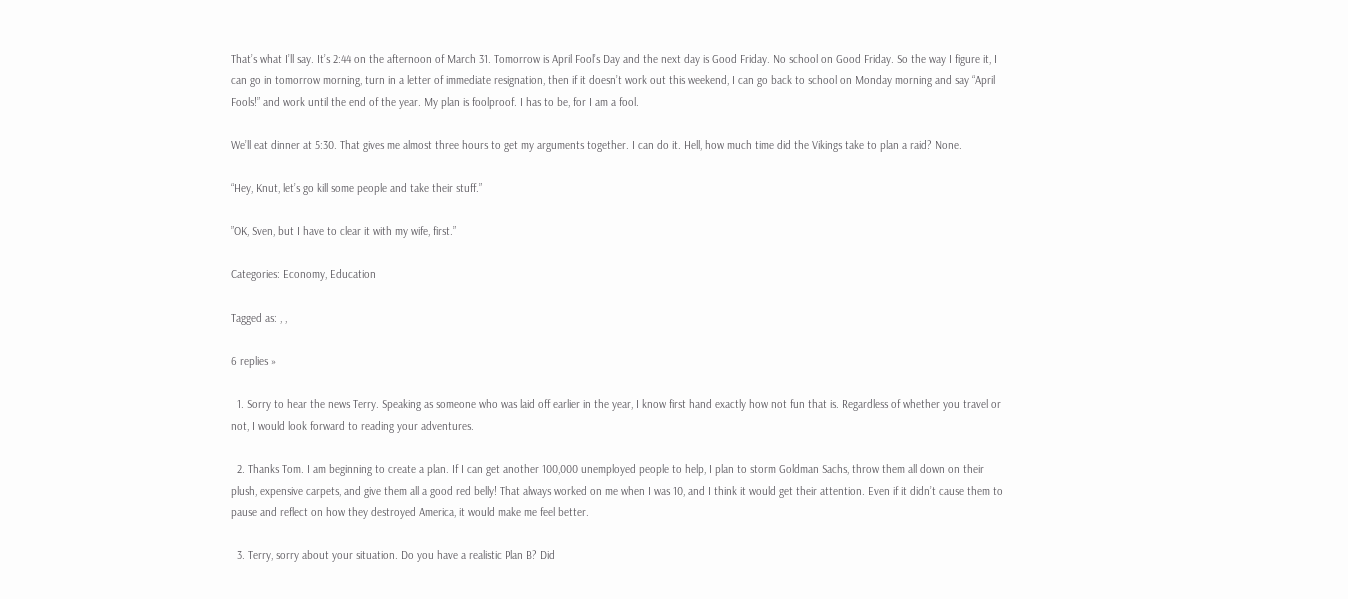That’s what I’ll say. It’s 2:44 on the afternoon of March 31. Tomorrow is April Fool’s Day and the next day is Good Friday. No school on Good Friday. So the way I figure it, I can go in tomorrow morning, turn in a letter of immediate resignation, then if it doesn’t work out this weekend, I can go back to school on Monday morning and say “April Fools!” and work until the end of the year. My plan is foolproof. I has to be, for I am a fool.

We’ll eat dinner at 5:30. That gives me almost three hours to get my arguments together. I can do it. Hell, how much time did the Vikings take to plan a raid? None.

“Hey, Knut, let’s go kill some people and take their stuff.”

”OK, Sven, but I have to clear it with my wife, first.”

Categories: Economy, Education

Tagged as: , ,

6 replies »

  1. Sorry to hear the news Terry. Speaking as someone who was laid off earlier in the year, I know first hand exactly how not fun that is. Regardless of whether you travel or not, I would look forward to reading your adventures.

  2. Thanks Tom. I am beginning to create a plan. If I can get another 100,000 unemployed people to help, I plan to storm Goldman Sachs, throw them all down on their plush, expensive carpets, and give them all a good red belly! That always worked on me when I was 10, and I think it would get their attention. Even if it didn’t cause them to pause and reflect on how they destroyed America, it would make me feel better.

  3. Terry, sorry about your situation. Do you have a realistic Plan B? Did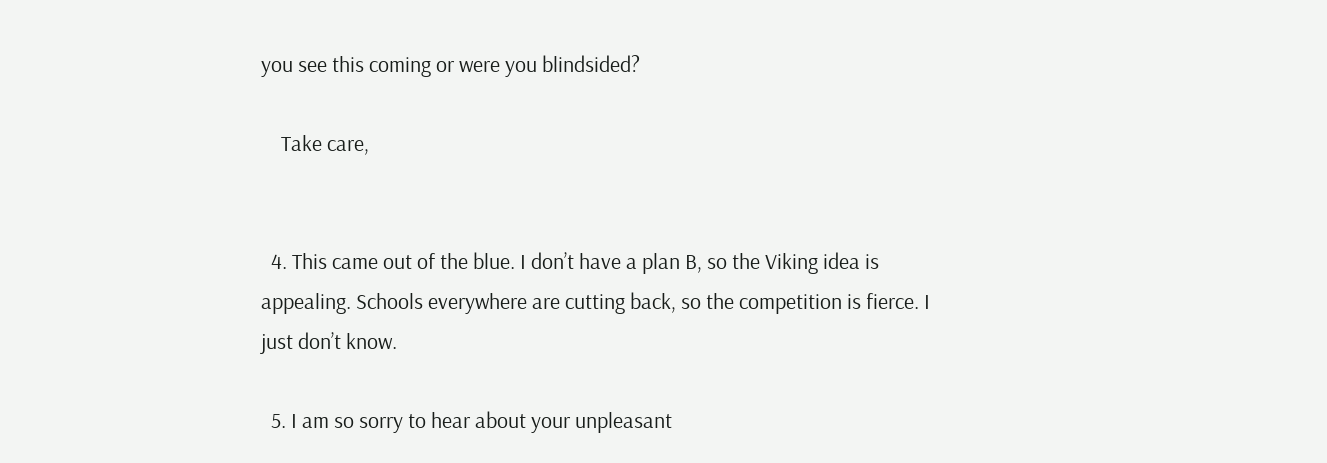you see this coming or were you blindsided?

    Take care,


  4. This came out of the blue. I don’t have a plan B, so the Viking idea is appealing. Schools everywhere are cutting back, so the competition is fierce. I just don’t know.

  5. I am so sorry to hear about your unpleasant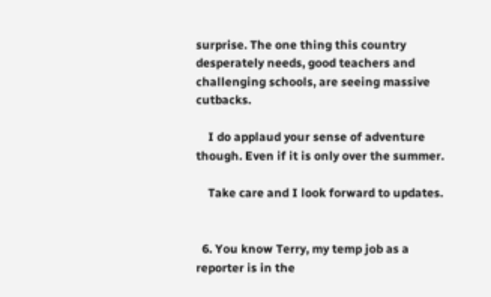surprise. The one thing this country desperately needs, good teachers and challenging schools, are seeing massive cutbacks.

    I do applaud your sense of adventure though. Even if it is only over the summer.

    Take care and I look forward to updates.


  6. You know Terry, my temp job as a reporter is in the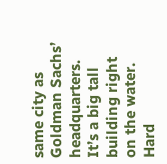same city as Goldman Sachs’ headquarters. It’s a big tall building right on the water. Hard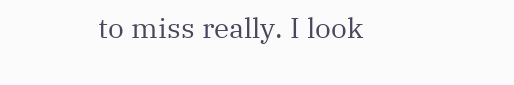to miss really. I look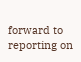forward to reporting on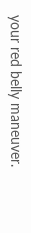your red belly maneuver.